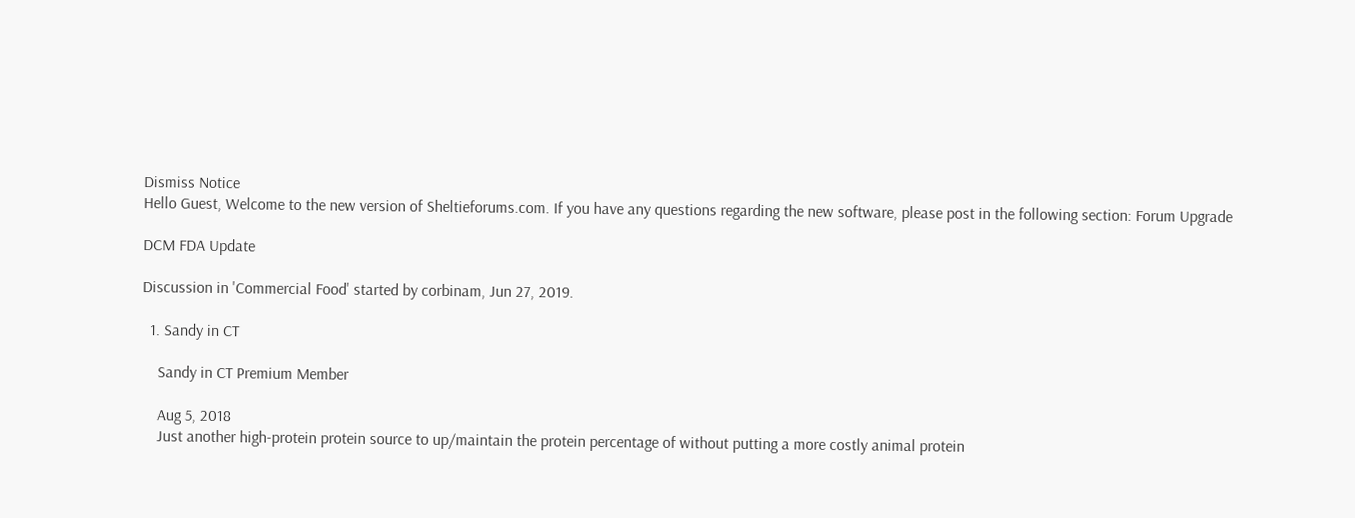Dismiss Notice
Hello Guest, Welcome to the new version of Sheltieforums.com. If you have any questions regarding the new software, please post in the following section: Forum Upgrade

DCM FDA Update

Discussion in 'Commercial Food' started by corbinam, Jun 27, 2019.

  1. Sandy in CT

    Sandy in CT Premium Member

    Aug 5, 2018
    Just another high-protein protein source to up/maintain the protein percentage of without putting a more costly animal protein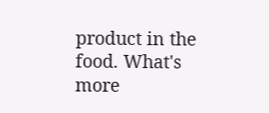product in the food. What's more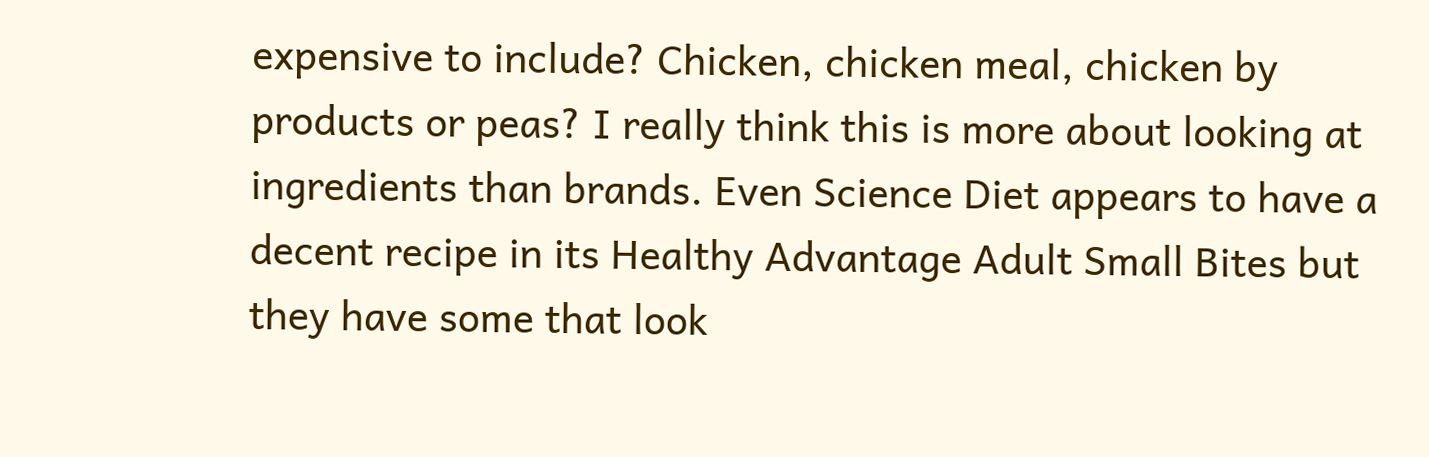expensive to include? Chicken, chicken meal, chicken by products or peas? I really think this is more about looking at ingredients than brands. Even Science Diet appears to have a decent recipe in its Healthy Advantage Adult Small Bites but they have some that look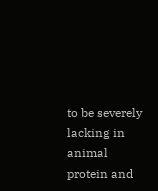to be severely lacking in animal protein and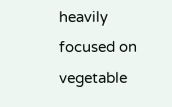heavily focused on vegetable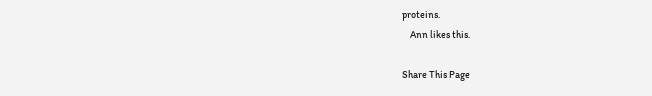proteins.
    Ann likes this.

Share This Page